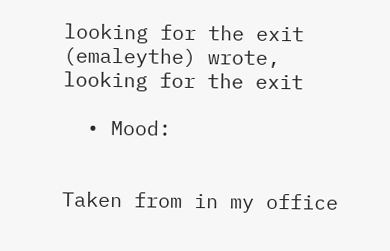looking for the exit (emaleythe) wrote,
looking for the exit

  • Mood:


Taken from in my office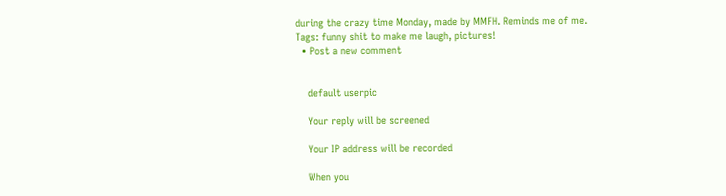during the crazy time Monday, made by MMFH. Reminds me of me.
Tags: funny shit to make me laugh, pictures!
  • Post a new comment


    default userpic

    Your reply will be screened

    Your IP address will be recorded

    When you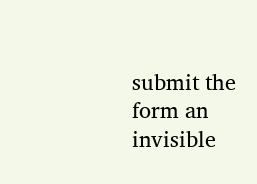submit the form an invisible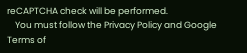reCAPTCHA check will be performed.
    You must follow the Privacy Policy and Google Terms of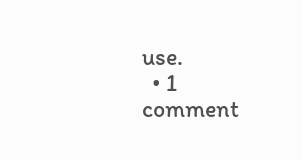use.
  • 1 comment